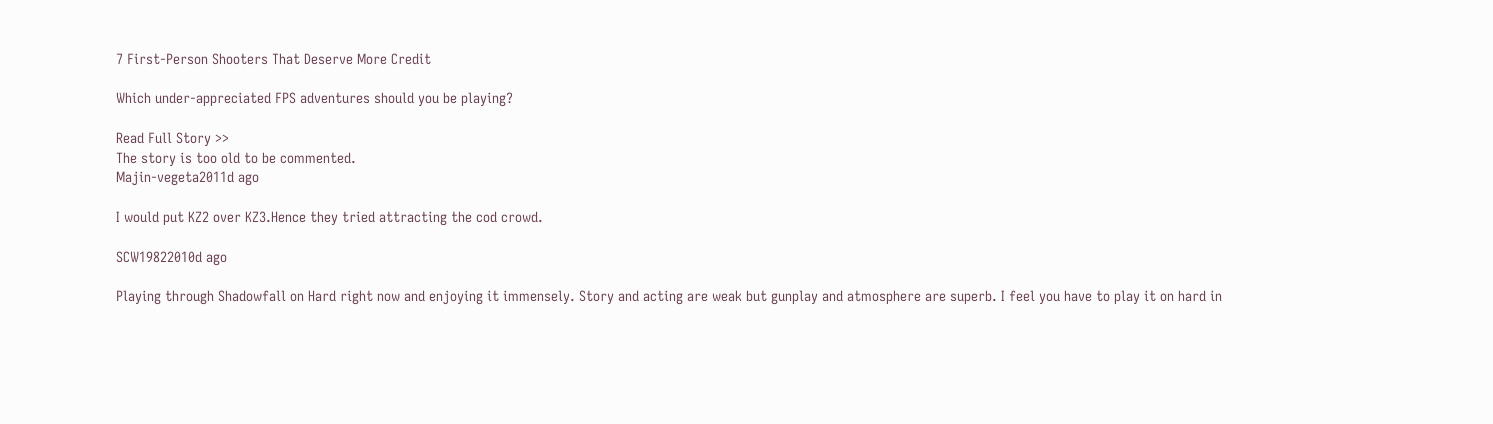7 First-Person Shooters That Deserve More Credit

Which under-appreciated FPS adventures should you be playing?

Read Full Story >>
The story is too old to be commented.
Majin-vegeta2011d ago

I would put KZ2 over KZ3.Hence they tried attracting the cod crowd.

SCW19822010d ago

Playing through Shadowfall on Hard right now and enjoying it immensely. Story and acting are weak but gunplay and atmosphere are superb. I feel you have to play it on hard in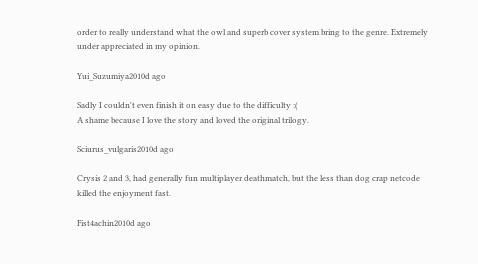order to really understand what the owl and superb cover system bring to the genre. Extremely under appreciated in my opinion.

Yui_Suzumiya2010d ago

Sadly I couldn't even finish it on easy due to the difficulty :(
A shame because I love the story and loved the original trilogy.

Sciurus_vulgaris2010d ago

Crysis 2 and 3, had generally fun multiplayer deathmatch, but the less than dog crap netcode killed the enjoyment fast.

Fist4achin2010d ago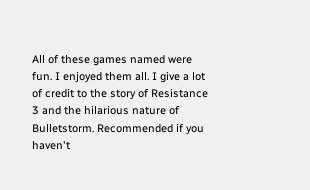All of these games named were fun. I enjoyed them all. I give a lot of credit to the story of Resistance 3 and the hilarious nature of Bulletstorm. Recommended if you haven't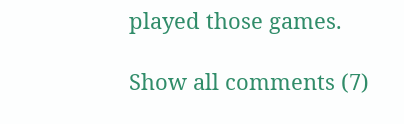played those games.

Show all comments (7)